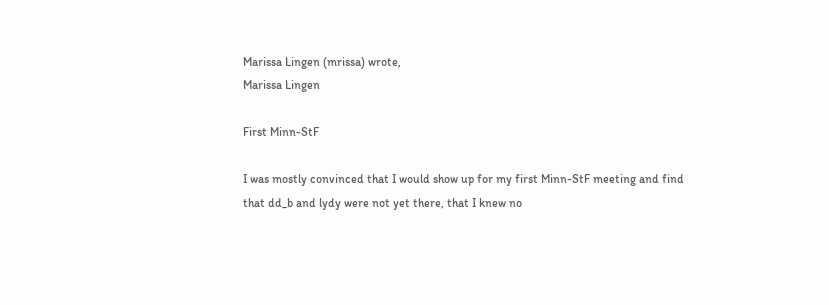Marissa Lingen (mrissa) wrote,
Marissa Lingen

First Minn-StF

I was mostly convinced that I would show up for my first Minn-StF meeting and find that dd_b and lydy were not yet there, that I knew no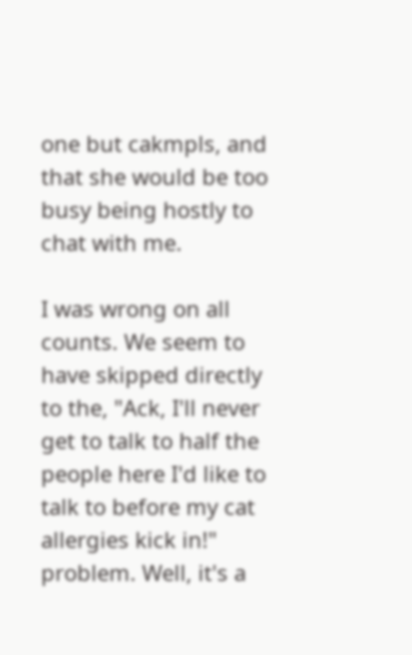one but cakmpls, and that she would be too busy being hostly to chat with me.

I was wrong on all counts. We seem to have skipped directly to the, "Ack, I'll never get to talk to half the people here I'd like to talk to before my cat allergies kick in!" problem. Well, it's a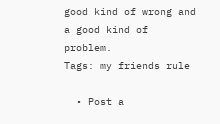good kind of wrong and a good kind of problem.
Tags: my friends rule

  • Post a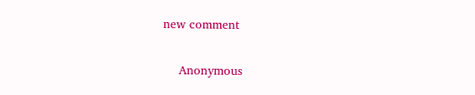new comment


    Anonymous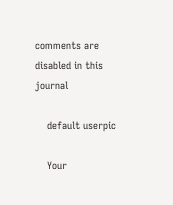comments are disabled in this journal

    default userpic

    Your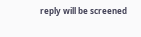reply will be screened